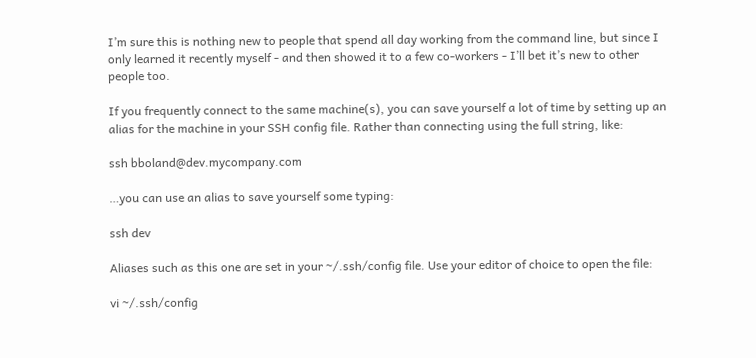I’m sure this is nothing new to people that spend all day working from the command line, but since I only learned it recently myself - and then showed it to a few co-workers - I’ll bet it’s new to other people too.

If you frequently connect to the same machine(s), you can save yourself a lot of time by setting up an alias for the machine in your SSH config file. Rather than connecting using the full string, like:

ssh bboland@dev.mycompany.com

…you can use an alias to save yourself some typing:

ssh dev

Aliases such as this one are set in your ~/.ssh/config file. Use your editor of choice to open the file:

vi ~/.ssh/config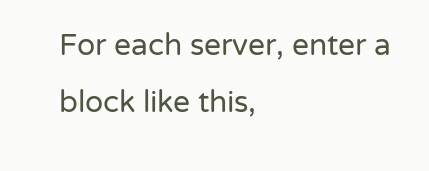For each server, enter a block like this,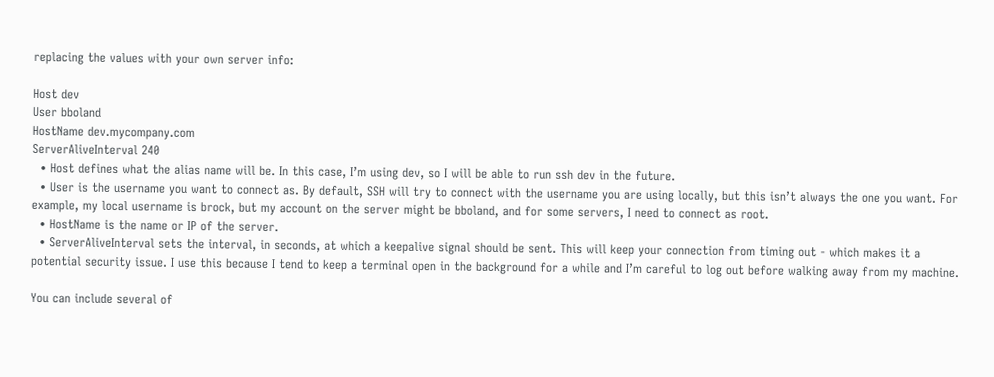replacing the values with your own server info:

Host dev
User bboland
HostName dev.mycompany.com
ServerAliveInterval 240
  • Host defines what the alias name will be. In this case, I’m using dev, so I will be able to run ssh dev in the future.
  • User is the username you want to connect as. By default, SSH will try to connect with the username you are using locally, but this isn’t always the one you want. For example, my local username is brock, but my account on the server might be bboland, and for some servers, I need to connect as root.
  • HostName is the name or IP of the server.
  • ServerAliveInterval sets the interval, in seconds, at which a keepalive signal should be sent. This will keep your connection from timing out - which makes it a potential security issue. I use this because I tend to keep a terminal open in the background for a while and I’m careful to log out before walking away from my machine.

You can include several of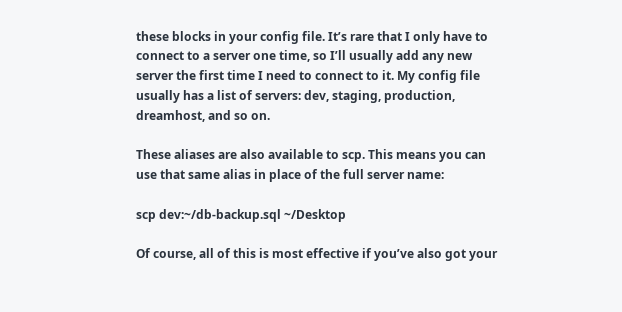these blocks in your config file. It’s rare that I only have to connect to a server one time, so I’ll usually add any new server the first time I need to connect to it. My config file usually has a list of servers: dev, staging, production, dreamhost, and so on.

These aliases are also available to scp. This means you can use that same alias in place of the full server name:

scp dev:~/db-backup.sql ~/Desktop

Of course, all of this is most effective if you’ve also got your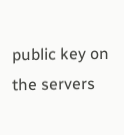public key on the servers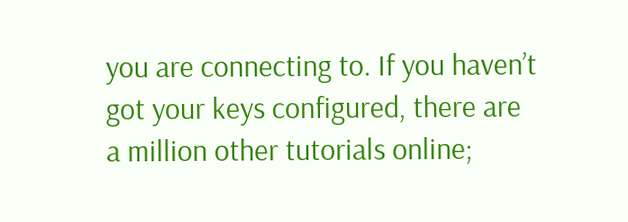you are connecting to. If you haven’t got your keys configured, there are a million other tutorials online;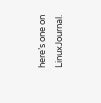here’s one on LinuxJournal.